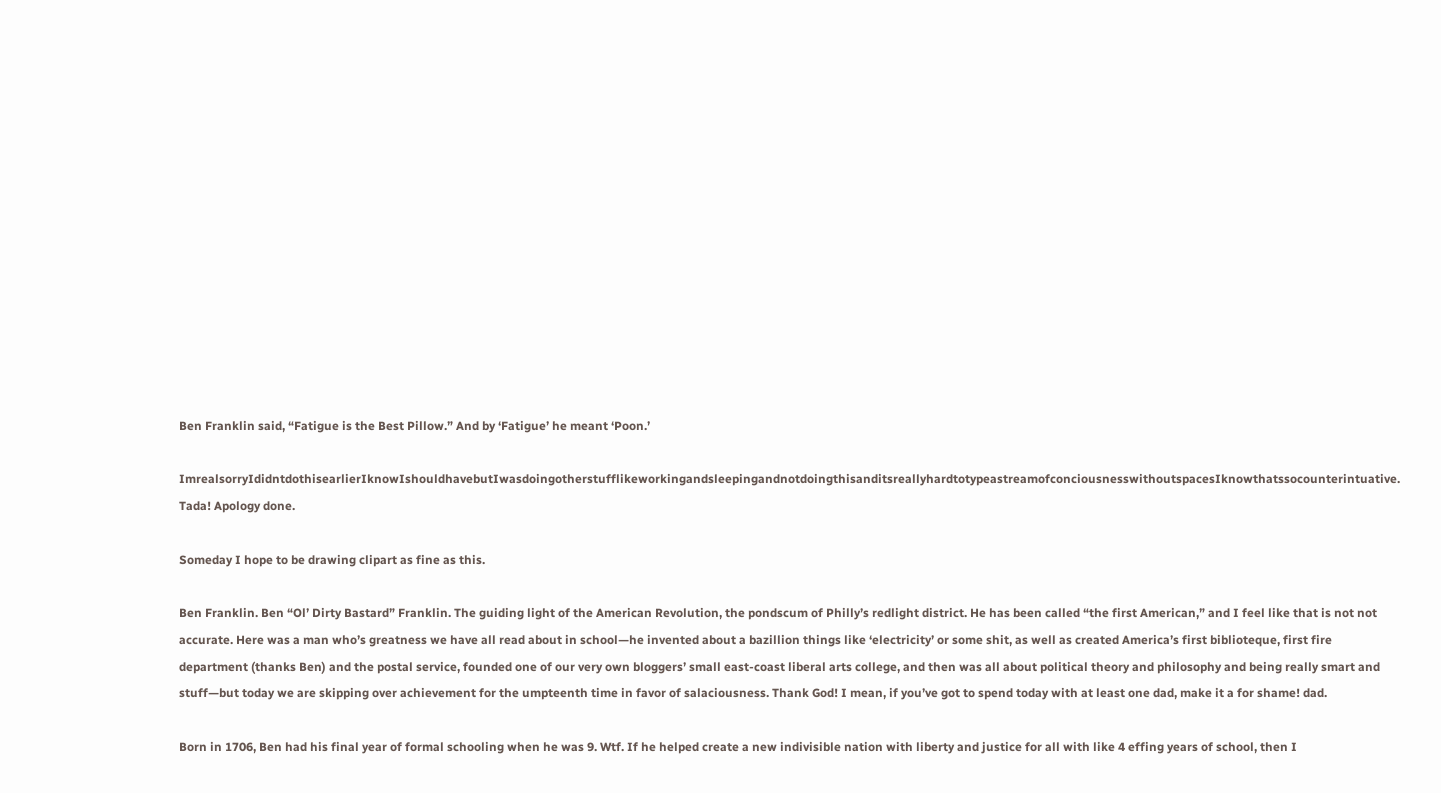Ben Franklin said, “Fatigue is the Best Pillow.” And by ‘Fatigue’ he meant ‘Poon.’

ImrealsorryIdidntdothisearlierIknowIshouldhavebutIwasdoingotherstufflikeworkingandsleepingandnotdoingthisanditsreallyhardtotypeastreamofconciousnesswithoutspacesIknowthatssocounterintuative. Tada! Apology done.

Someday I hope to be drawing clipart as fine as this.

Ben Franklin. Ben “Ol’ Dirty Bastard” Franklin. The guiding light of the American Revolution, the pondscum of Philly’s redlight district. He has been called “the first American,” and I feel like that is not not accurate. Here was a man who’s greatness we have all read about in school—he invented about a bazillion things like ‘electricity’ or some shit, as well as created America’s first biblioteque, first fire department (thanks Ben) and the postal service, founded one of our very own bloggers’ small east-coast liberal arts college, and then was all about political theory and philosophy and being really smart and stuff—but today we are skipping over achievement for the umpteenth time in favor of salaciousness. Thank God! I mean, if you’ve got to spend today with at least one dad, make it a for shame! dad.

Born in 1706, Ben had his final year of formal schooling when he was 9. Wtf. If he helped create a new indivisible nation with liberty and justice for all with like 4 effing years of school, then I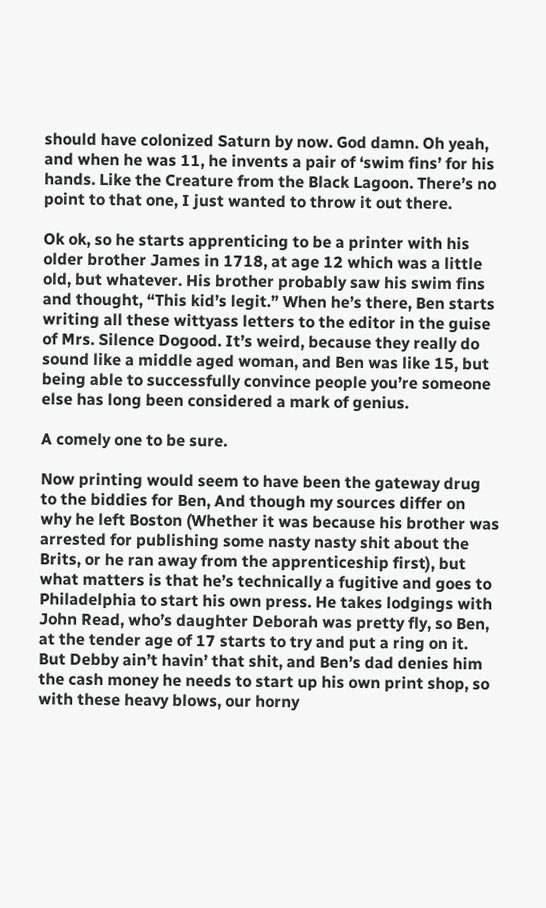should have colonized Saturn by now. God damn. Oh yeah, and when he was 11, he invents a pair of ‘swim fins’ for his hands. Like the Creature from the Black Lagoon. There’s no point to that one, I just wanted to throw it out there.

Ok ok, so he starts apprenticing to be a printer with his older brother James in 1718, at age 12 which was a little old, but whatever. His brother probably saw his swim fins and thought, “This kid’s legit.” When he’s there, Ben starts writing all these wittyass letters to the editor in the guise of Mrs. Silence Dogood. It’s weird, because they really do sound like a middle aged woman, and Ben was like 15, but being able to successfully convince people you’re someone else has long been considered a mark of genius.

A comely one to be sure.

Now printing would seem to have been the gateway drug to the biddies for Ben, And though my sources differ on why he left Boston (Whether it was because his brother was arrested for publishing some nasty nasty shit about the Brits, or he ran away from the apprenticeship first), but what matters is that he’s technically a fugitive and goes to Philadelphia to start his own press. He takes lodgings with John Read, who’s daughter Deborah was pretty fly, so Ben, at the tender age of 17 starts to try and put a ring on it. But Debby ain’t havin’ that shit, and Ben’s dad denies him the cash money he needs to start up his own print shop, so with these heavy blows, our horny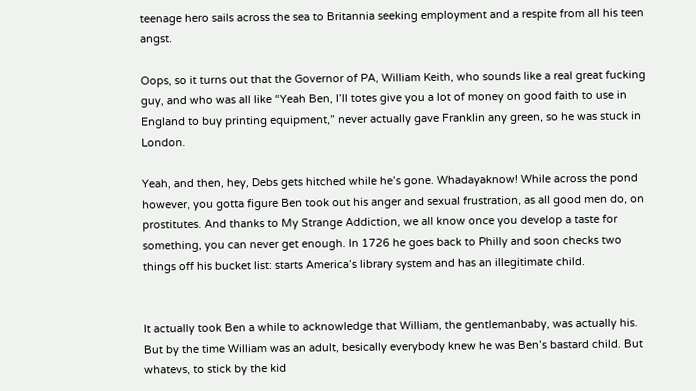teenage hero sails across the sea to Britannia seeking employment and a respite from all his teen angst.

Oops, so it turns out that the Governor of PA, William Keith, who sounds like a real great fucking guy, and who was all like “Yeah Ben, I’ll totes give you a lot of money on good faith to use in England to buy printing equipment,” never actually gave Franklin any green, so he was stuck in London.

Yeah, and then, hey, Debs gets hitched while he’s gone. Whadayaknow! While across the pond however, you gotta figure Ben took out his anger and sexual frustration, as all good men do, on prostitutes. And thanks to My Strange Addiction, we all know once you develop a taste for something, you can never get enough. In 1726 he goes back to Philly and soon checks two things off his bucket list: starts America’s library system and has an illegitimate child.


It actually took Ben a while to acknowledge that William, the gentlemanbaby, was actually his. But by the time William was an adult, besically everybody knew he was Ben’s bastard child. But whatevs, to stick by the kid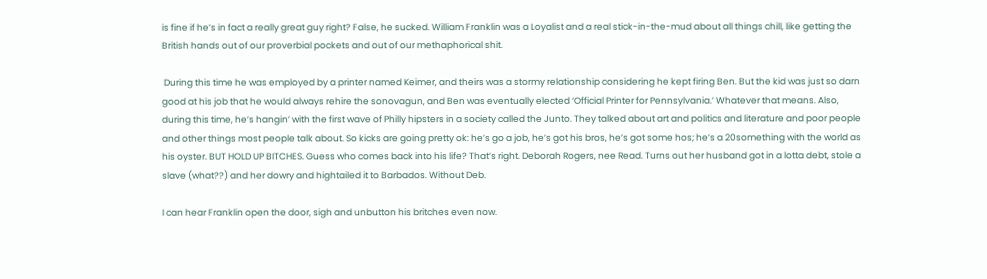is fine if he’s in fact a really great guy right? False, he sucked. William Franklin was a Loyalist and a real stick-in-the-mud about all things chill, like getting the British hands out of our proverbial pockets and out of our methaphorical shit.

 During this time he was employed by a printer named Keimer, and theirs was a stormy relationship considering he kept firing Ben. But the kid was just so darn good at his job that he would always rehire the sonovagun, and Ben was eventually elected ‘Official Printer for Pennsylvania.’ Whatever that means. Also, during this time, he’s hangin’ with the first wave of Philly hipsters in a society called the Junto. They talked about art and politics and literature and poor people and other things most people talk about. So kicks are going pretty ok: he’s go a job, he’s got his bros, he’s got some hos; he’s a 20something with the world as his oyster. BUT HOLD UP BITCHES. Guess who comes back into his life? That’s right. Deborah Rogers, nee Read. Turns out her husband got in a lotta debt, stole a slave (what??) and her dowry and hightailed it to Barbados. Without Deb.

I can hear Franklin open the door, sigh and unbutton his britches even now.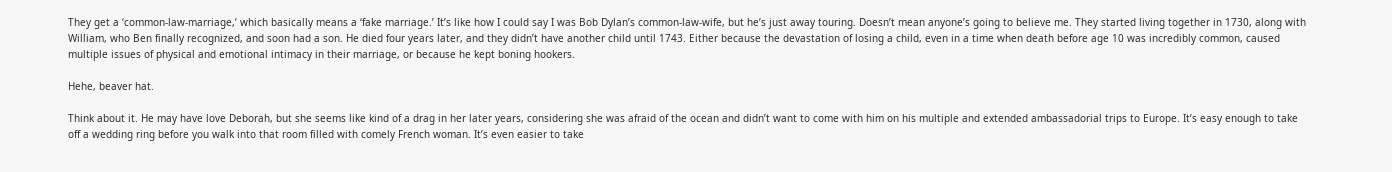They get a ‘common-law-marriage,’ which basically means a ‘fake marriage.’ It’s like how I could say I was Bob Dylan’s common-law-wife, but he’s just away touring. Doesn’t mean anyone’s going to believe me. They started living together in 1730, along with William, who Ben finally recognized, and soon had a son. He died four years later, and they didn’t have another child until 1743. Either because the devastation of losing a child, even in a time when death before age 10 was incredibly common, caused multiple issues of physical and emotional intimacy in their marriage, or because he kept boning hookers.

Hehe, beaver hat.

Think about it. He may have love Deborah, but she seems like kind of a drag in her later years, considering she was afraid of the ocean and didn’t want to come with him on his multiple and extended ambassadorial trips to Europe. It’s easy enough to take off a wedding ring before you walk into that room filled with comely French woman. It’s even easier to take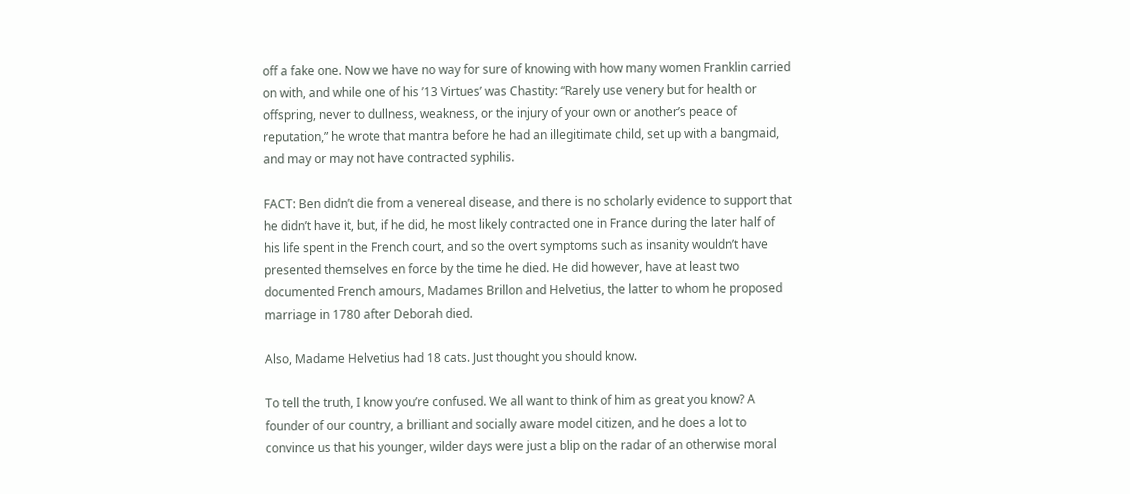off a fake one. Now we have no way for sure of knowing with how many women Franklin carried on with, and while one of his ’13 Virtues’ was Chastity: “Rarely use venery but for health or offspring, never to dullness, weakness, or the injury of your own or another’s peace of reputation,” he wrote that mantra before he had an illegitimate child, set up with a bangmaid, and may or may not have contracted syphilis.

FACT: Ben didn’t die from a venereal disease, and there is no scholarly evidence to support that he didn’t have it, but, if he did, he most likely contracted one in France during the later half of his life spent in the French court, and so the overt symptoms such as insanity wouldn’t have presented themselves en force by the time he died. He did however, have at least two documented French amours, Madames Brillon and Helvetius, the latter to whom he proposed marriage in 1780 after Deborah died.

Also, Madame Helvetius had 18 cats. Just thought you should know.

To tell the truth, I know you’re confused. We all want to think of him as great you know? A founder of our country, a brilliant and socially aware model citizen, and he does a lot to convince us that his younger, wilder days were just a blip on the radar of an otherwise moral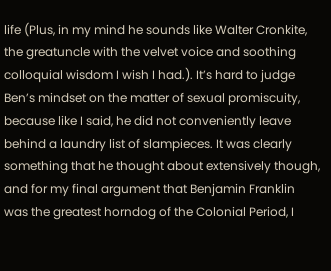life (Plus, in my mind he sounds like Walter Cronkite, the greatuncle with the velvet voice and soothing colloquial wisdom I wish I had.). It’s hard to judge Ben’s mindset on the matter of sexual promiscuity, because like I said, he did not conveniently leave behind a laundry list of slampieces. It was clearly something that he thought about extensively though, and for my final argument that Benjamin Franklin was the greatest horndog of the Colonial Period, I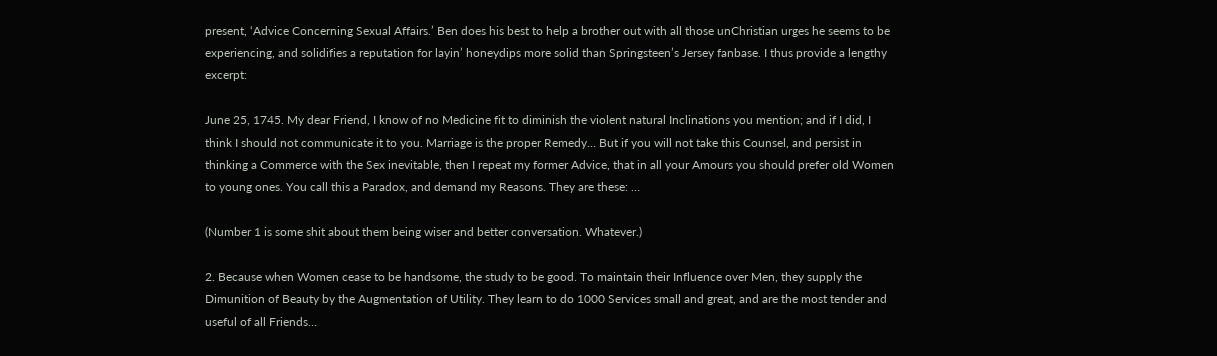present, ‘Advice Concerning Sexual Affairs.’ Ben does his best to help a brother out with all those unChristian urges he seems to be experiencing, and solidifies a reputation for layin’ honeydips more solid than Springsteen’s Jersey fanbase. I thus provide a lengthy excerpt:

June 25, 1745. My dear Friend, I know of no Medicine fit to diminish the violent natural Inclinations you mention; and if I did, I think I should not communicate it to you. Marriage is the proper Remedy… But if you will not take this Counsel, and persist in thinking a Commerce with the Sex inevitable, then I repeat my former Advice, that in all your Amours you should prefer old Women to young ones. You call this a Paradox, and demand my Reasons. They are these: …

(Number 1 is some shit about them being wiser and better conversation. Whatever.)

2. Because when Women cease to be handsome, the study to be good. To maintain their Influence over Men, they supply the Dimunition of Beauty by the Augmentation of Utility. They learn to do 1000 Services small and great, and are the most tender and useful of all Friends…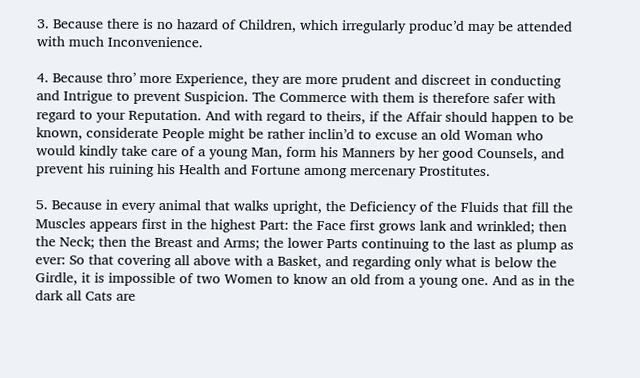3. Because there is no hazard of Children, which irregularly produc’d may be attended with much Inconvenience.

4. Because thro’ more Experience, they are more prudent and discreet in conducting and Intrigue to prevent Suspicion. The Commerce with them is therefore safer with regard to your Reputation. And with regard to theirs, if the Affair should happen to be known, considerate People might be rather inclin’d to excuse an old Woman who would kindly take care of a young Man, form his Manners by her good Counsels, and prevent his ruining his Health and Fortune among mercenary Prostitutes.

5. Because in every animal that walks upright, the Deficiency of the Fluids that fill the Muscles appears first in the highest Part: the Face first grows lank and wrinkled; then the Neck; then the Breast and Arms; the lower Parts continuing to the last as plump as ever: So that covering all above with a Basket, and regarding only what is below the Girdle, it is impossible of two Women to know an old from a young one. And as in the dark all Cats are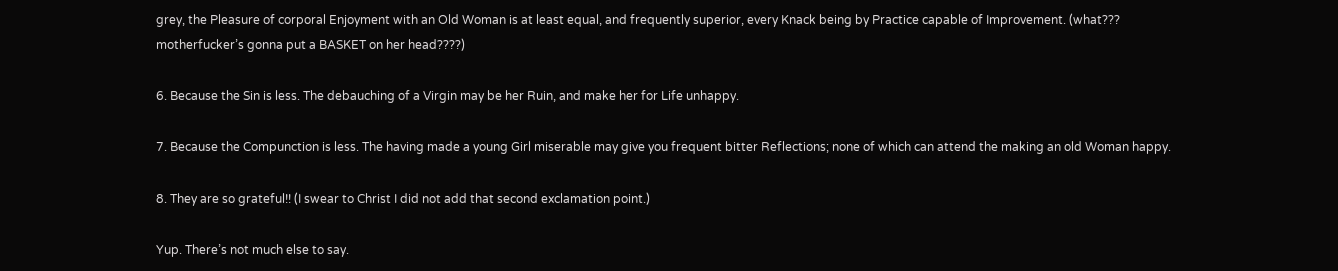grey, the Pleasure of corporal Enjoyment with an Old Woman is at least equal, and frequently superior, every Knack being by Practice capable of Improvement. (what??? motherfucker’s gonna put a BASKET on her head????)

6. Because the Sin is less. The debauching of a Virgin may be her Ruin, and make her for Life unhappy.

7. Because the Compunction is less. The having made a young Girl miserable may give you frequent bitter Reflections; none of which can attend the making an old Woman happy.

8. They are so grateful!! (I swear to Christ I did not add that second exclamation point.)

Yup. There’s not much else to say.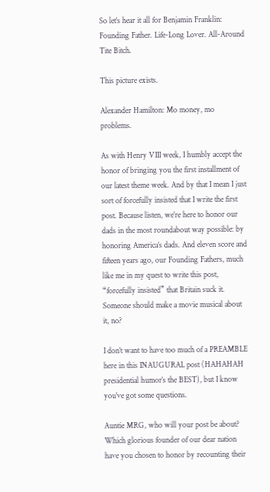So let’s hear it all for Benjamin Franklin: Founding Father. Life-Long Lover. All-Around Tite Bitch.

This picture exists.

Alexander Hamilton: Mo money, mo problems.

As with Henry VIII week, I humbly accept the honor of bringing you the first installment of our latest theme week. And by that I mean I just sort of forcefully insisted that I write the first post. Because listen, we’re here to honor our dads in the most roundabout way possible: by honoring America’s dads. And eleven score and fifteen years ago, our Founding Fathers, much like me in my quest to write this post, “forcefully insisted” that Britain suck it. Someone should make a movie musical about it, no?

I don’t want to have too much of a PREAMBLE here in this INAUGURAL post (HAHAHAH presidential humor’s the BEST), but I know you’ve got some questions.

Auntie MRG, who will your post be about? Which glorious founder of our dear nation have you chosen to honor by recounting their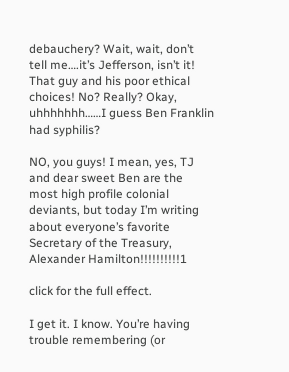debauchery? Wait, wait, don’t tell me….it’s Jefferson, isn’t it! That guy and his poor ethical choices! No? Really? Okay, uhhhhhhh……I guess Ben Franklin had syphilis?

NO, you guys! I mean, yes, TJ and dear sweet Ben are the most high profile colonial deviants, but today I’m writing about everyone’s favorite Secretary of the Treasury, Alexander Hamilton!!!!!!!!!!1

click for the full effect.

I get it. I know. You’re having trouble remembering (or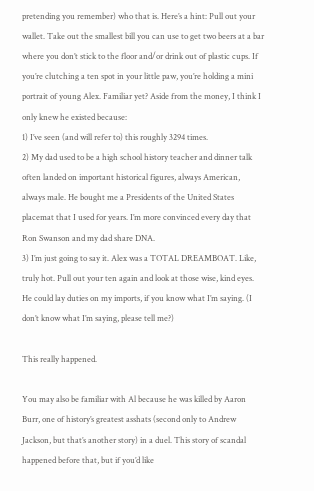pretending you remember) who that is. Here’s a hint: Pull out your wallet. Take out the smallest bill you can use to get two beers at a bar where you don’t stick to the floor and/or drink out of plastic cups. If you’re clutching a ten spot in your little paw, you’re holding a mini portrait of young Alex. Familiar yet? Aside from the money, I think I only knew he existed because:
1) I’ve seen (and will refer to) this roughly 3294 times.
2) My dad used to be a high school history teacher and dinner talk often landed on important historical figures, always American, always male. He bought me a Presidents of the United States placemat that I used for years. I’m more convinced every day that Ron Swanson and my dad share DNA.
3) I’m just going to say it. Alex was a TOTAL DREAMBOAT. Like, truly hot. Pull out your ten again and look at those wise, kind eyes. He could lay duties on my imports, if you know what I’m saying. (I don’t know what I’m saying, please tell me?)

This really happened.

You may also be familiar with Al because he was killed by Aaron Burr, one of history’s greatest asshats (second only to Andrew Jackson, but that’s another story) in a duel. This story of scandal happened before that, but if you’d like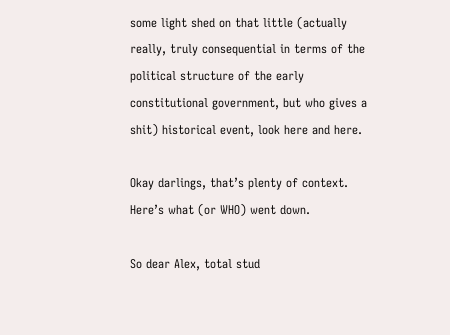some light shed on that little (actually really, truly consequential in terms of the political structure of the early constitutional government, but who gives a shit) historical event, look here and here.

Okay darlings, that’s plenty of context. Here’s what (or WHO) went down.

So dear Alex, total stud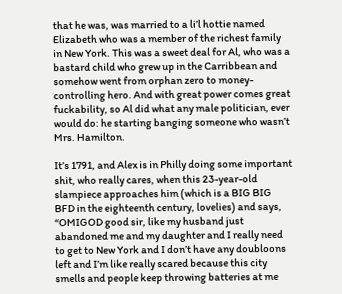that he was, was married to a li’l hottie named Elizabeth who was a member of the richest family in New York. This was a sweet deal for Al, who was a bastard child who grew up in the Carribbean and somehow went from orphan zero to money-controlling hero. And with great power comes great fuckability, so Al did what any male politician, ever would do: he starting banging someone who wasn’t Mrs. Hamilton.

It’s 1791, and Alex is in Philly doing some important shit, who really cares, when this 23-year-old slampiece approaches him (which is a BIG BIG BFD in the eighteenth century, lovelies) and says, “OMIGOD good sir, like my husband just abandoned me and my daughter and I really need to get to New York and I don’t have any doubloons left and I’m like really scared because this city smells and people keep throwing batteries at me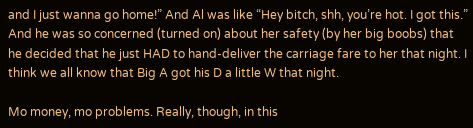and I just wanna go home!” And Al was like “Hey bitch, shh, you’re hot. I got this.” And he was so concerned (turned on) about her safety (by her big boobs) that he decided that he just HAD to hand-deliver the carriage fare to her that night. I think we all know that Big A got his D a little W that night.

Mo money, mo problems. Really, though, in this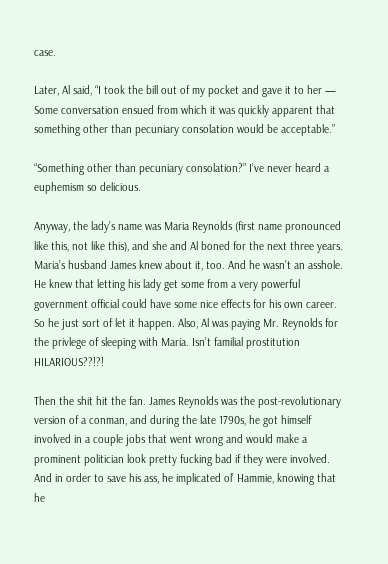case.

Later, Al said, “I took the bill out of my pocket and gave it to her — Some conversation ensued from which it was quickly apparent that something other than pecuniary consolation would be acceptable.”

“Something other than pecuniary consolation?” I’ve never heard a euphemism so delicious.

Anyway, the lady’s name was Maria Reynolds (first name pronounced like this, not like this), and she and Al boned for the next three years. Maria’s husband James knew about it, too. And he wasn’t an asshole. He knew that letting his lady get some from a very powerful government official could have some nice effects for his own career. So he just sort of let it happen. Also, Al was paying Mr. Reynolds for the privlege of sleeping with Maria. Isn’t familial prostitution HILARIOUS??!?!

Then the shit hit the fan. James Reynolds was the post-revolutionary version of a conman, and during the late 1790s, he got himself involved in a couple jobs that went wrong and would make a prominent politician look pretty fucking bad if they were involved. And in order to save his ass, he implicated ol’ Hammie, knowing that he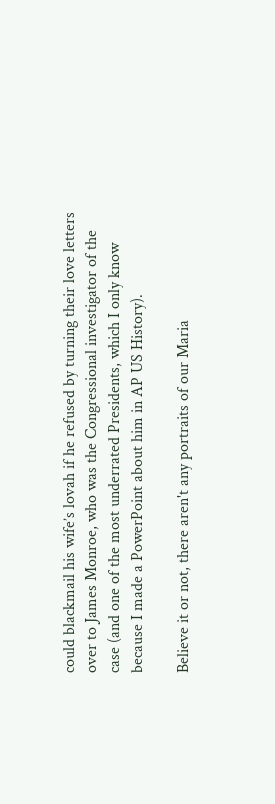could blackmail his wife’s lovah if he refused by turning their love letters over to James Monroe, who was the Congressional investigator of the case (and one of the most underrated Presidents, which I only know because I made a PowerPoint about him in AP US History).

Believe it or not, there aren't any portraits of our Maria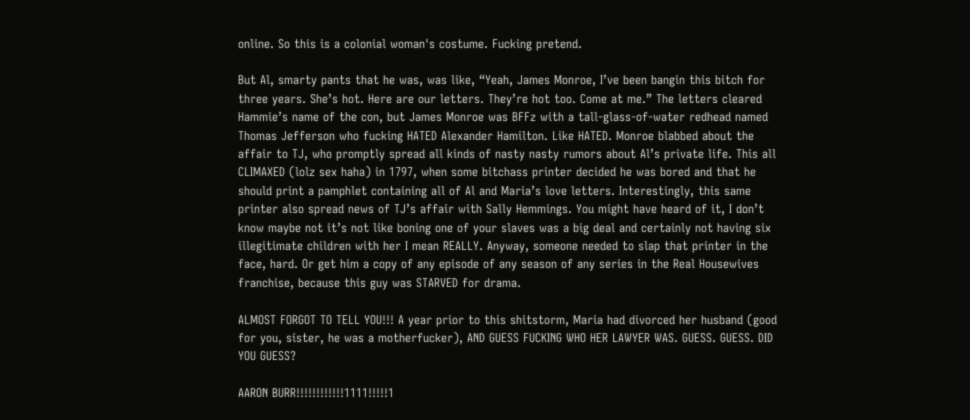online. So this is a colonial woman's costume. Fucking pretend.

But Al, smarty pants that he was, was like, “Yeah, James Monroe, I’ve been bangin this bitch for three years. She’s hot. Here are our letters. They’re hot too. Come at me.” The letters cleared Hammie’s name of the con, but James Monroe was BFFz with a tall-glass-of-water redhead named Thomas Jefferson who fucking HATED Alexander Hamilton. Like HATED. Monroe blabbed about the affair to TJ, who promptly spread all kinds of nasty nasty rumors about Al’s private life. This all CLIMAXED (lolz sex haha) in 1797, when some bitchass printer decided he was bored and that he should print a pamphlet containing all of Al and Maria’s love letters. Interestingly, this same printer also spread news of TJ’s affair with Sally Hemmings. You might have heard of it, I don’t know maybe not it’s not like boning one of your slaves was a big deal and certainly not having six illegitimate children with her I mean REALLY. Anyway, someone needed to slap that printer in the face, hard. Or get him a copy of any episode of any season of any series in the Real Housewives franchise, because this guy was STARVED for drama.

ALMOST FORGOT TO TELL YOU!!! A year prior to this shitstorm, Maria had divorced her husband (good for you, sister, he was a motherfucker), AND GUESS FUCKING WHO HER LAWYER WAS. GUESS. GUESS. DID YOU GUESS?

AARON BURR!!!!!!!!!!!!1111!!!!!1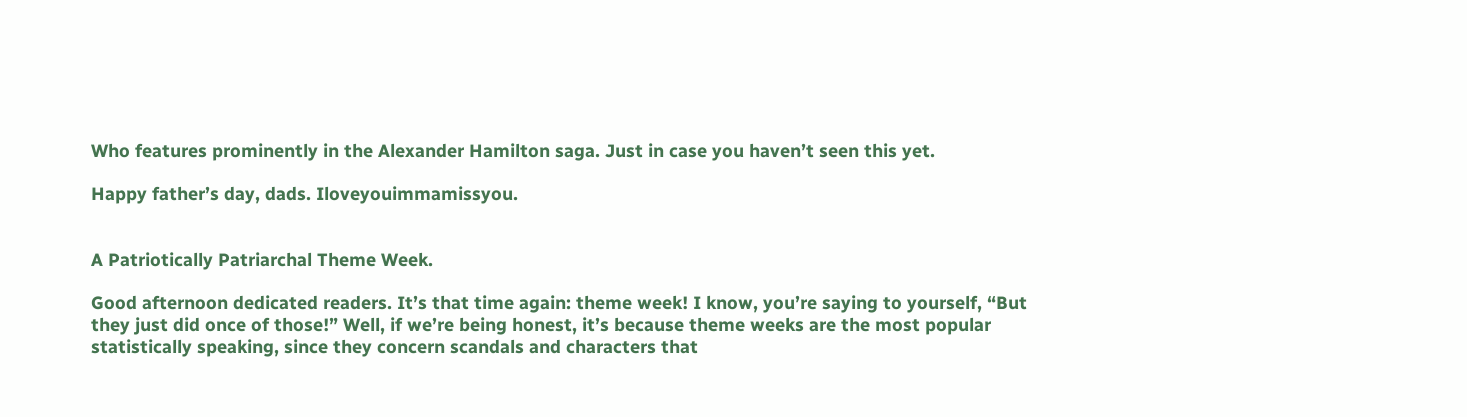Who features prominently in the Alexander Hamilton saga. Just in case you haven’t seen this yet.

Happy father’s day, dads. Iloveyouimmamissyou.


A Patriotically Patriarchal Theme Week.

Good afternoon dedicated readers. It’s that time again: theme week! I know, you’re saying to yourself, “But they just did once of those!” Well, if we’re being honest, it’s because theme weeks are the most popular statistically speaking, since they concern scandals and characters that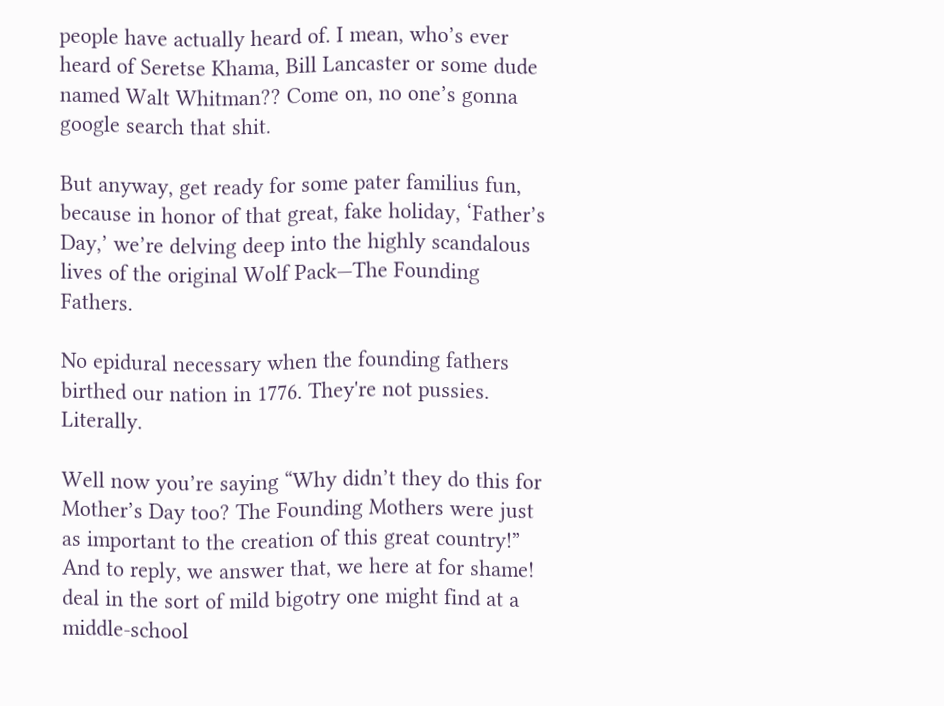people have actually heard of. I mean, who’s ever heard of Seretse Khama, Bill Lancaster or some dude named Walt Whitman?? Come on, no one’s gonna google search that shit.

But anyway, get ready for some pater familius fun, because in honor of that great, fake holiday, ‘Father’s Day,’ we’re delving deep into the highly scandalous lives of the original Wolf Pack—The Founding Fathers.

No epidural necessary when the founding fathers birthed our nation in 1776. They're not pussies. Literally.

Well now you’re saying “Why didn’t they do this for Mother’s Day too? The Founding Mothers were just as important to the creation of this great country!” And to reply, we answer that, we here at for shame! deal in the sort of mild bigotry one might find at a middle-school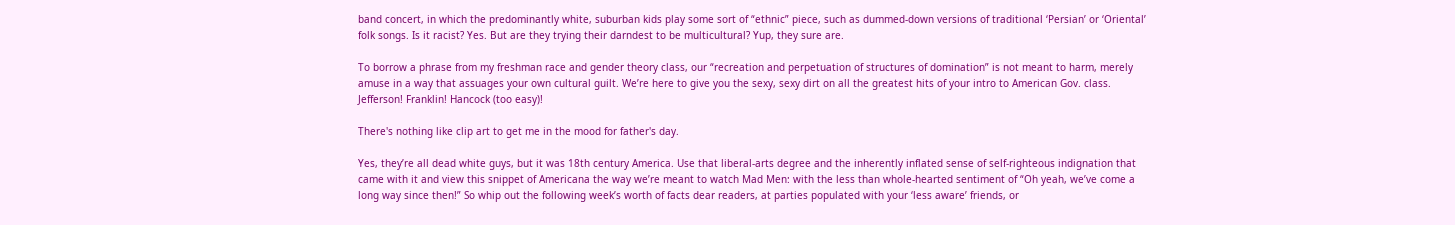band concert, in which the predominantly white, suburban kids play some sort of “ethnic” piece, such as dummed-down versions of traditional ‘Persian’ or ‘Oriental’ folk songs. Is it racist? Yes. But are they trying their darndest to be multicultural? Yup, they sure are.

To borrow a phrase from my freshman race and gender theory class, our “recreation and perpetuation of structures of domination” is not meant to harm, merely amuse in a way that assuages your own cultural guilt. We’re here to give you the sexy, sexy dirt on all the greatest hits of your intro to American Gov. class. Jefferson! Franklin! Hancock (too easy)!

There's nothing like clip art to get me in the mood for father's day.

Yes, they’re all dead white guys, but it was 18th century America. Use that liberal-arts degree and the inherently inflated sense of self-righteous indignation that came with it and view this snippet of Americana the way we’re meant to watch Mad Men: with the less than whole-hearted sentiment of “Oh yeah, we’ve come a long way since then!” So whip out the following week’s worth of facts dear readers, at parties populated with your ‘less aware’ friends, or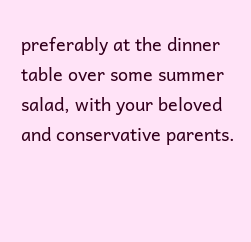preferably at the dinner table over some summer salad, with your beloved and conservative parents.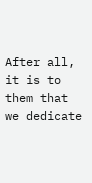After all, it is to them that we dedicate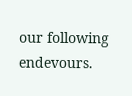our following endevours.